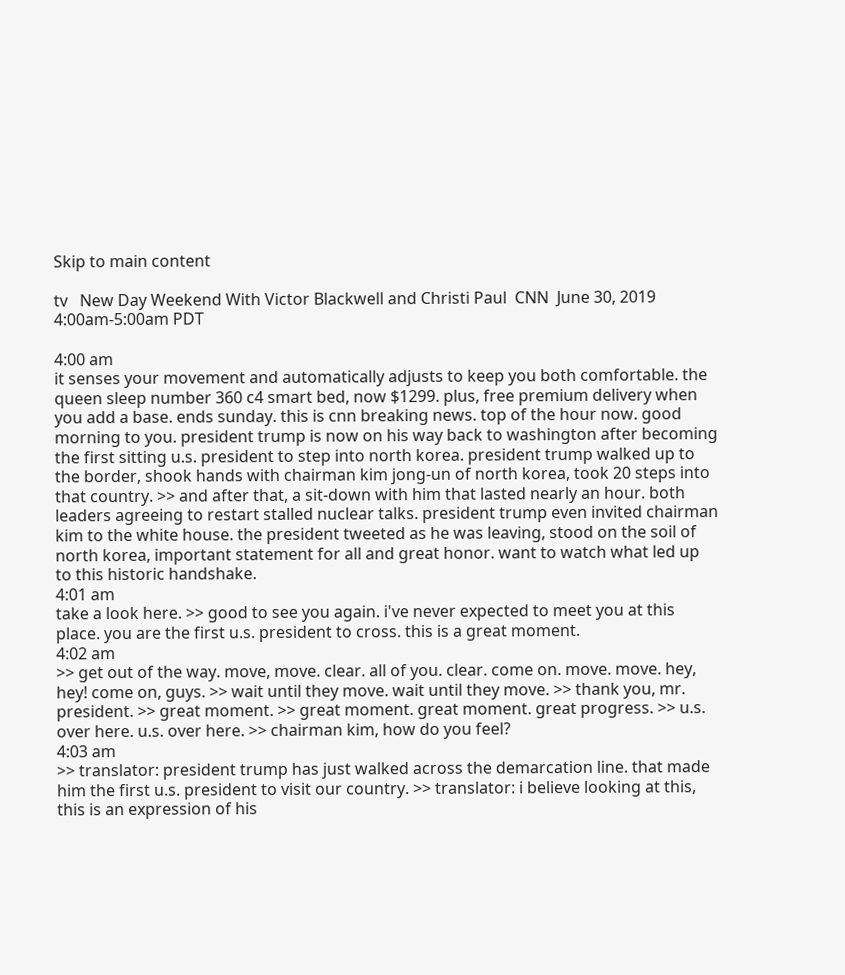Skip to main content

tv   New Day Weekend With Victor Blackwell and Christi Paul  CNN  June 30, 2019 4:00am-5:00am PDT

4:00 am
it senses your movement and automatically adjusts to keep you both comfortable. the queen sleep number 360 c4 smart bed, now $1299. plus, free premium delivery when you add a base. ends sunday. this is cnn breaking news. top of the hour now. good morning to you. president trump is now on his way back to washington after becoming the first sitting u.s. president to step into north korea. president trump walked up to the border, shook hands with chairman kim jong-un of north korea, took 20 steps into that country. >> and after that, a sit-down with him that lasted nearly an hour. both leaders agreeing to restart stalled nuclear talks. president trump even invited chairman kim to the white house. the president tweeted as he was leaving, stood on the soil of north korea, important statement for all and great honor. want to watch what led up to this historic handshake.
4:01 am
take a look here. >> good to see you again. i've never expected to meet you at this place. you are the first u.s. president to cross. this is a great moment.
4:02 am
>> get out of the way. move, move. clear. all of you. clear. come on. move. move. hey, hey! come on, guys. >> wait until they move. wait until they move. >> thank you, mr. president. >> great moment. >> great moment. great moment. great progress. >> u.s. over here. u.s. over here. >> chairman kim, how do you feel?
4:03 am
>> translator: president trump has just walked across the demarcation line. that made him the first u.s. president to visit our country. >> translator: i believe looking at this, this is an expression of his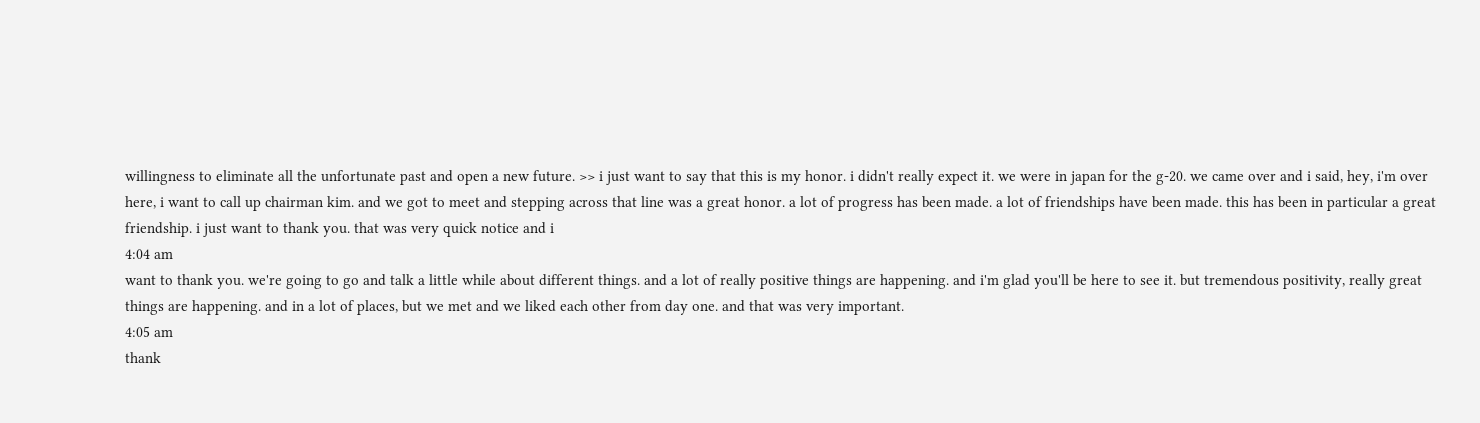willingness to eliminate all the unfortunate past and open a new future. >> i just want to say that this is my honor. i didn't really expect it. we were in japan for the g-20. we came over and i said, hey, i'm over here, i want to call up chairman kim. and we got to meet and stepping across that line was a great honor. a lot of progress has been made. a lot of friendships have been made. this has been in particular a great friendship. i just want to thank you. that was very quick notice and i
4:04 am
want to thank you. we're going to go and talk a little while about different things. and a lot of really positive things are happening. and i'm glad you'll be here to see it. but tremendous positivity, really great things are happening. and in a lot of places, but we met and we liked each other from day one. and that was very important.
4:05 am
thank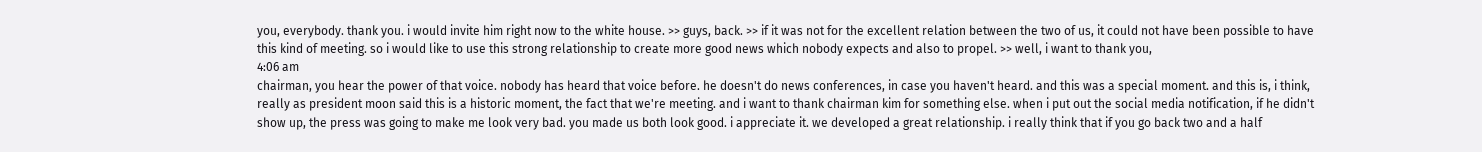you, everybody. thank you. i would invite him right now to the white house. >> guys, back. >> if it was not for the excellent relation between the two of us, it could not have been possible to have this kind of meeting. so i would like to use this strong relationship to create more good news which nobody expects and also to propel. >> well, i want to thank you,
4:06 am
chairman, you hear the power of that voice. nobody has heard that voice before. he doesn't do news conferences, in case you haven't heard. and this was a special moment. and this is, i think, really as president moon said this is a historic moment, the fact that we're meeting. and i want to thank chairman kim for something else. when i put out the social media notification, if he didn't show up, the press was going to make me look very bad. you made us both look good. i appreciate it. we developed a great relationship. i really think that if you go back two and a half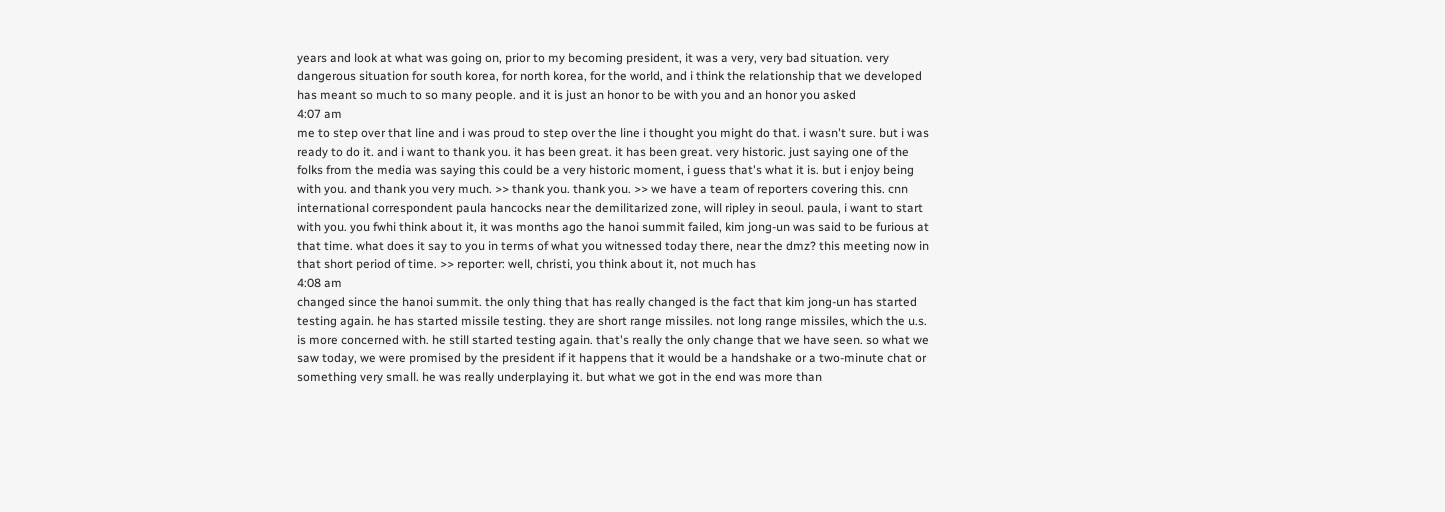years and look at what was going on, prior to my becoming president, it was a very, very bad situation. very dangerous situation for south korea, for north korea, for the world, and i think the relationship that we developed has meant so much to so many people. and it is just an honor to be with you and an honor you asked
4:07 am
me to step over that line and i was proud to step over the line i thought you might do that. i wasn't sure. but i was ready to do it. and i want to thank you. it has been great. it has been great. very historic. just saying one of the folks from the media was saying this could be a very historic moment, i guess that's what it is. but i enjoy being with you. and thank you very much. >> thank you. thank you. >> we have a team of reporters covering this. cnn international correspondent paula hancocks near the demilitarized zone, will ripley in seoul. paula, i want to start with you. you fwhi think about it, it was months ago the hanoi summit failed, kim jong-un was said to be furious at that time. what does it say to you in terms of what you witnessed today there, near the dmz? this meeting now in that short period of time. >> reporter: well, christi, you think about it, not much has
4:08 am
changed since the hanoi summit. the only thing that has really changed is the fact that kim jong-un has started testing again. he has started missile testing. they are short range missiles. not long range missiles, which the u.s. is more concerned with. he still started testing again. that's really the only change that we have seen. so what we saw today, we were promised by the president if it happens that it would be a handshake or a two-minute chat or something very small. he was really underplaying it. but what we got in the end was more than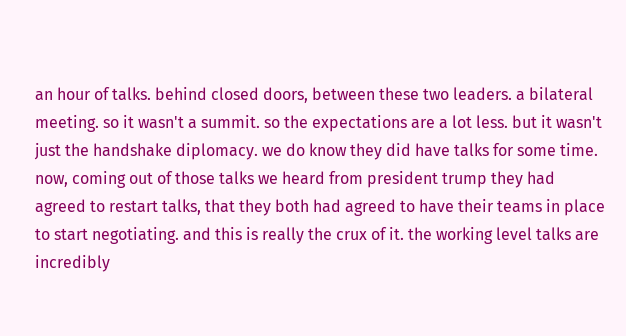an hour of talks. behind closed doors, between these two leaders. a bilateral meeting. so it wasn't a summit. so the expectations are a lot less. but it wasn't just the handshake diplomacy. we do know they did have talks for some time. now, coming out of those talks we heard from president trump they had agreed to restart talks, that they both had agreed to have their teams in place to start negotiating. and this is really the crux of it. the working level talks are incredibly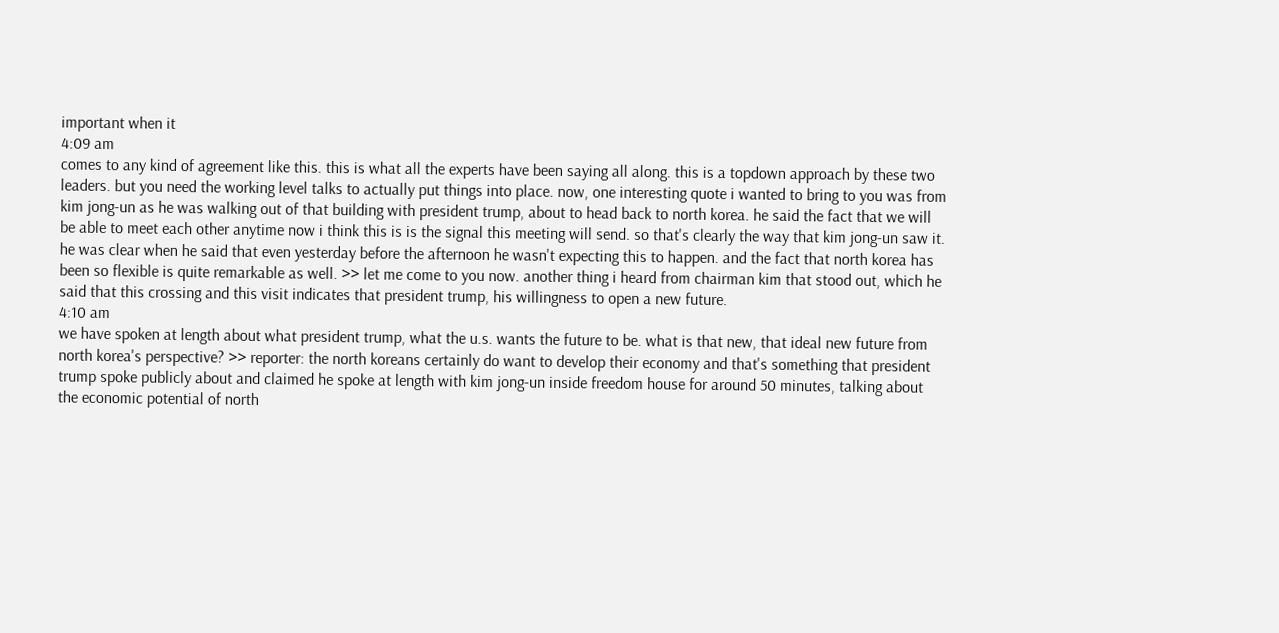important when it
4:09 am
comes to any kind of agreement like this. this is what all the experts have been saying all along. this is a topdown approach by these two leaders. but you need the working level talks to actually put things into place. now, one interesting quote i wanted to bring to you was from kim jong-un as he was walking out of that building with president trump, about to head back to north korea. he said the fact that we will be able to meet each other anytime now i think this is is the signal this meeting will send. so that's clearly the way that kim jong-un saw it. he was clear when he said that even yesterday before the afternoon he wasn't expecting this to happen. and the fact that north korea has been so flexible is quite remarkable as well. >> let me come to you now. another thing i heard from chairman kim that stood out, which he said that this crossing and this visit indicates that president trump, his willingness to open a new future.
4:10 am
we have spoken at length about what president trump, what the u.s. wants the future to be. what is that new, that ideal new future from north korea's perspective? >> reporter: the north koreans certainly do want to develop their economy and that's something that president trump spoke publicly about and claimed he spoke at length with kim jong-un inside freedom house for around 50 minutes, talking about the economic potential of north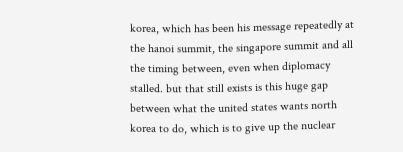korea, which has been his message repeatedly at the hanoi summit, the singapore summit and all the timing between, even when diplomacy stalled. but that still exists is this huge gap between what the united states wants north korea to do, which is to give up the nuclear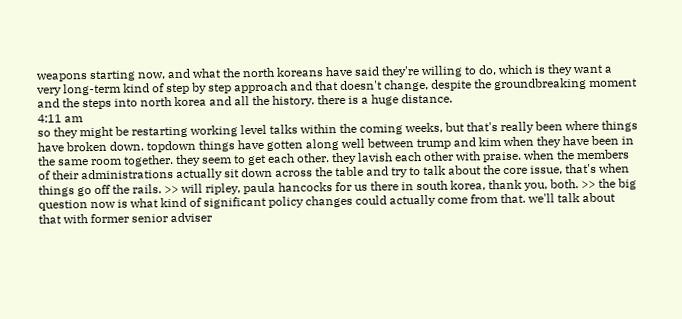weapons starting now, and what the north koreans have said they're willing to do, which is they want a very long-term kind of step by step approach and that doesn't change, despite the groundbreaking moment and the steps into north korea and all the history. there is a huge distance.
4:11 am
so they might be restarting working level talks within the coming weeks, but that's really been where things have broken down. topdown things have gotten along well between trump and kim when they have been in the same room together. they seem to get each other. they lavish each other with praise. when the members of their administrations actually sit down across the table and try to talk about the core issue, that's when things go off the rails. >> will ripley, paula hancocks for us there in south korea, thank you, both. >> the big question now is what kind of significant policy changes could actually come from that. we'll talk about that with former senior adviser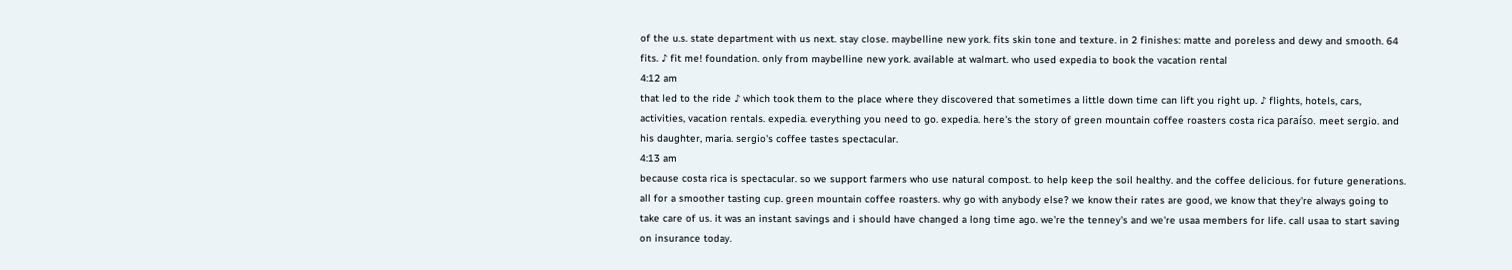of the u.s. state department with us next. stay close. maybelline new york. fits skin tone and texture. in 2 finishes: matte and poreless and dewy and smooth. 64 fits. ♪ fit me! foundation. only from maybelline new york. available at walmart. who used expedia to book the vacation rental
4:12 am
that led to the ride ♪ which took them to the place where they discovered that sometimes a little down time can lift you right up. ♪ flights, hotels, cars, activities, vacation rentals. expedia. everything you need to go. expedia. here's the story of green mountain coffee roasters costa rica paraíso. meet sergio. and his daughter, maria. sergio's coffee tastes spectacular.
4:13 am
because costa rica is spectacular. so we support farmers who use natural compost. to help keep the soil healthy. and the coffee delicious. for future generations. all for a smoother tasting cup. green mountain coffee roasters. why go with anybody else? we know their rates are good, we know that they're always going to take care of us. it was an instant savings and i should have changed a long time ago. we're the tenney's and we're usaa members for life. call usaa to start saving on insurance today.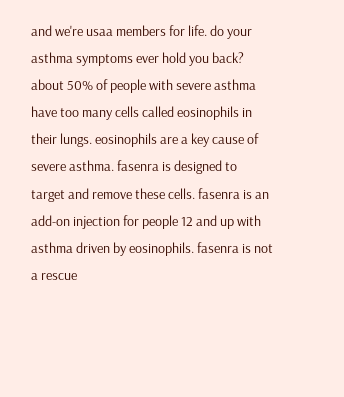and we're usaa members for life. do your asthma symptoms ever hold you back? about 50% of people with severe asthma have too many cells called eosinophils in their lungs. eosinophils are a key cause of severe asthma. fasenra is designed to target and remove these cells. fasenra is an add-on injection for people 12 and up with asthma driven by eosinophils. fasenra is not a rescue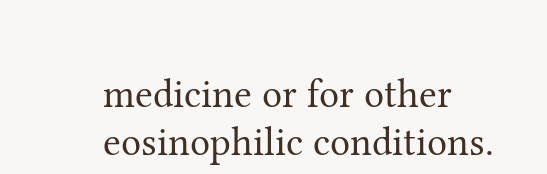medicine or for other eosinophilic conditions.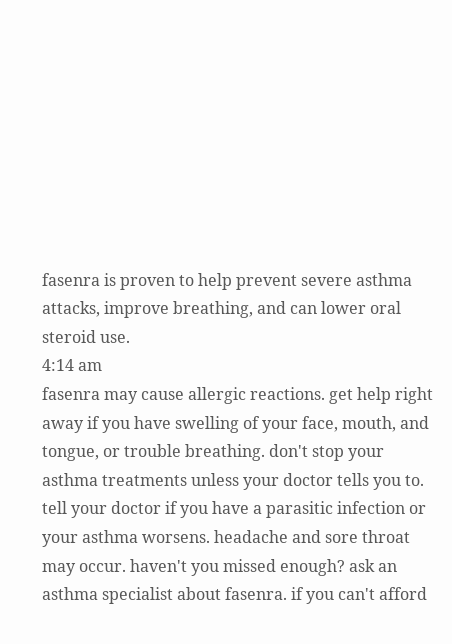fasenra is proven to help prevent severe asthma attacks, improve breathing, and can lower oral steroid use.
4:14 am
fasenra may cause allergic reactions. get help right away if you have swelling of your face, mouth, and tongue, or trouble breathing. don't stop your asthma treatments unless your doctor tells you to. tell your doctor if you have a parasitic infection or your asthma worsens. headache and sore throat may occur. haven't you missed enough? ask an asthma specialist about fasenra. if you can't afford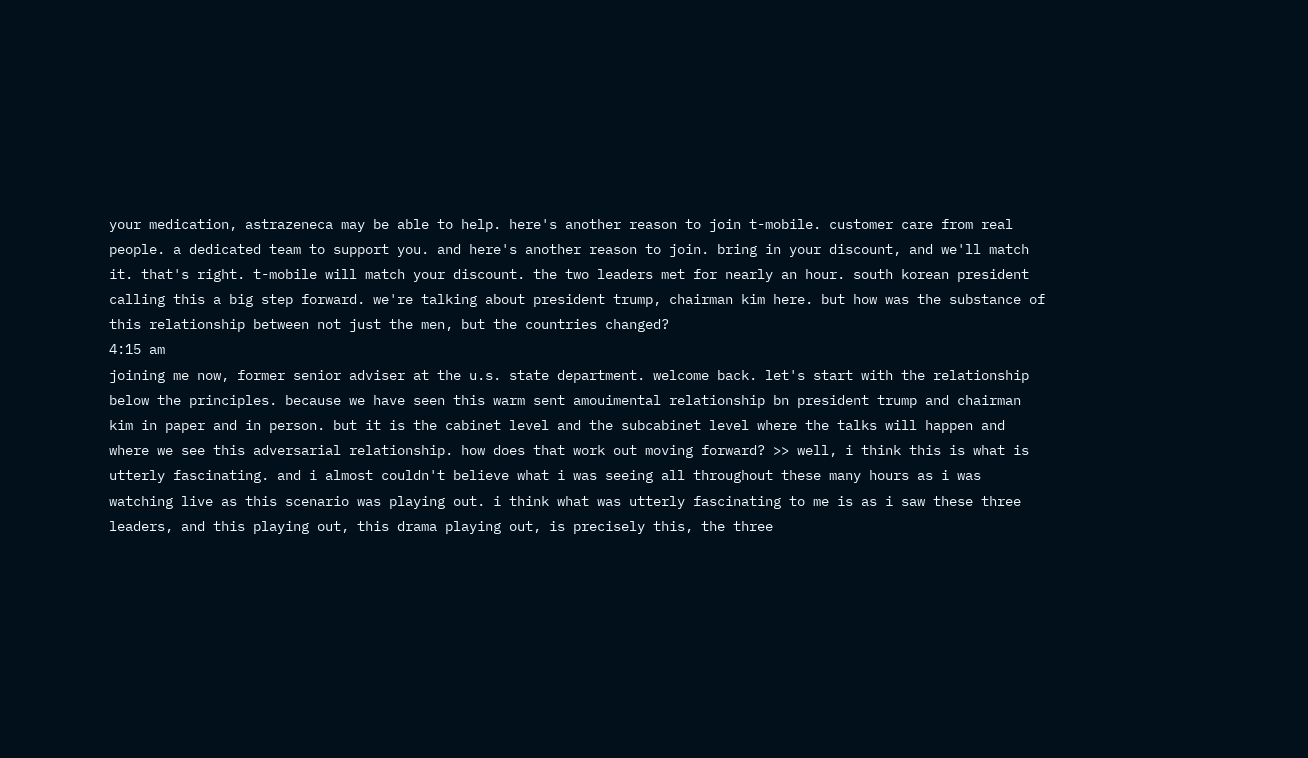your medication, astrazeneca may be able to help. here's another reason to join t-mobile. customer care from real people. a dedicated team to support you. and here's another reason to join. bring in your discount, and we'll match it. that's right. t-mobile will match your discount. the two leaders met for nearly an hour. south korean president calling this a big step forward. we're talking about president trump, chairman kim here. but how was the substance of this relationship between not just the men, but the countries changed?
4:15 am
joining me now, former senior adviser at the u.s. state department. welcome back. let's start with the relationship below the principles. because we have seen this warm sent amouimental relationship bn president trump and chairman kim in paper and in person. but it is the cabinet level and the subcabinet level where the talks will happen and where we see this adversarial relationship. how does that work out moving forward? >> well, i think this is what is utterly fascinating. and i almost couldn't believe what i was seeing all throughout these many hours as i was watching live as this scenario was playing out. i think what was utterly fascinating to me is as i saw these three leaders, and this playing out, this drama playing out, is precisely this, the three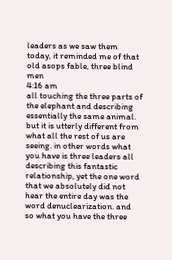leaders as we saw them today, it reminded me of that old asops fable, three blind men
4:16 am
all touching the three parts of the elephant and describing essentially the same animal. but it is utterly different from what all the rest of us are seeing. in other words what you have is three leaders all describing this fantastic relationship, yet the one word that we absolutely did not hear the entire day was the word denuclearization. and so what you have the three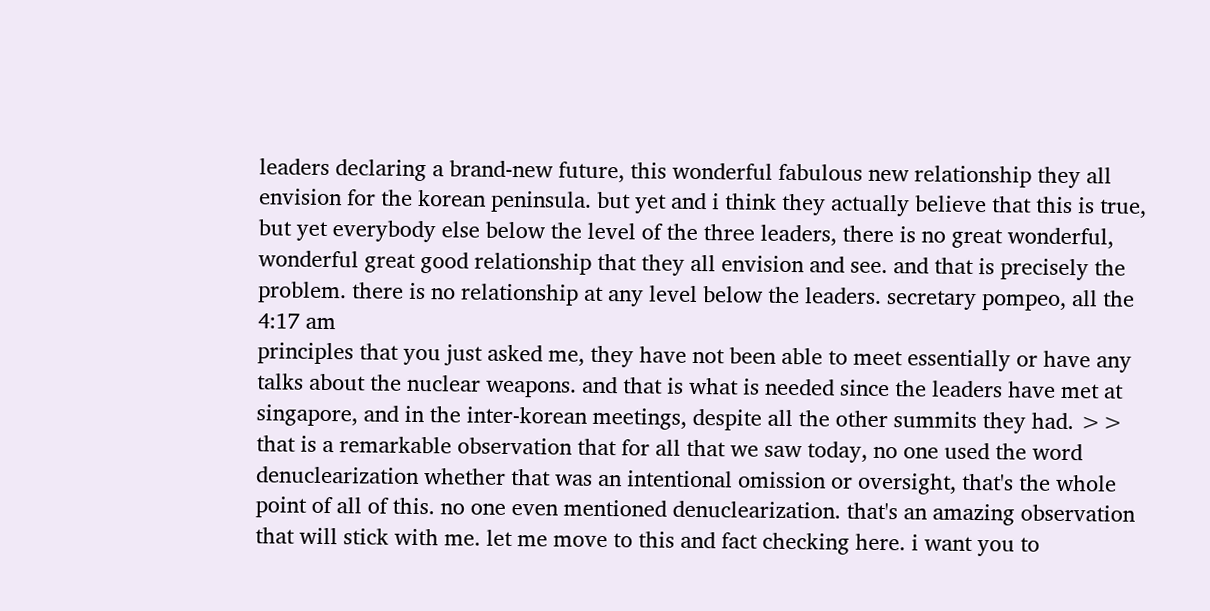leaders declaring a brand-new future, this wonderful fabulous new relationship they all envision for the korean peninsula. but yet and i think they actually believe that this is true, but yet everybody else below the level of the three leaders, there is no great wonderful, wonderful great good relationship that they all envision and see. and that is precisely the problem. there is no relationship at any level below the leaders. secretary pompeo, all the
4:17 am
principles that you just asked me, they have not been able to meet essentially or have any talks about the nuclear weapons. and that is what is needed since the leaders have met at singapore, and in the inter-korean meetings, despite all the other summits they had. >> that is a remarkable observation that for all that we saw today, no one used the word denuclearization whether that was an intentional omission or oversight, that's the whole point of all of this. no one even mentioned denuclearization. that's an amazing observation that will stick with me. let me move to this and fact checking here. i want you to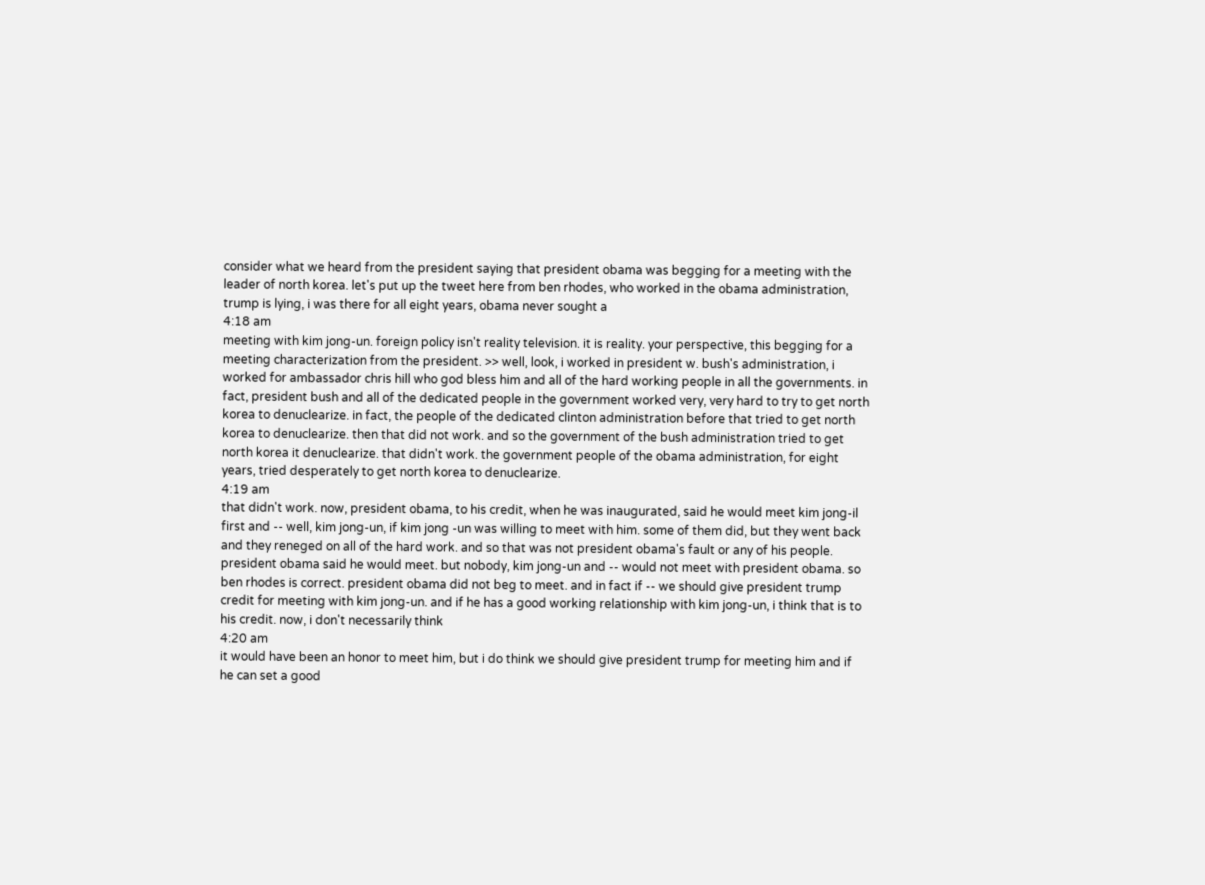consider what we heard from the president saying that president obama was begging for a meeting with the leader of north korea. let's put up the tweet here from ben rhodes, who worked in the obama administration, trump is lying, i was there for all eight years, obama never sought a
4:18 am
meeting with kim jong-un. foreign policy isn't reality television. it is reality. your perspective, this begging for a meeting characterization from the president. >> well, look, i worked in president w. bush's administration, i worked for ambassador chris hill who god bless him and all of the hard working people in all the governments. in fact, president bush and all of the dedicated people in the government worked very, very hard to try to get north korea to denuclearize. in fact, the people of the dedicated clinton administration before that tried to get north korea to denuclearize. then that did not work. and so the government of the bush administration tried to get north korea it denuclearize. that didn't work. the government people of the obama administration, for eight years, tried desperately to get north korea to denuclearize.
4:19 am
that didn't work. now, president obama, to his credit, when he was inaugurated, said he would meet kim jong-il first and -- well, kim jong-un, if kim jong -un was willing to meet with him. some of them did, but they went back and they reneged on all of the hard work. and so that was not president obama's fault or any of his people. president obama said he would meet. but nobody, kim jong-un and -- would not meet with president obama. so ben rhodes is correct. president obama did not beg to meet. and in fact if -- we should give president trump credit for meeting with kim jong-un. and if he has a good working relationship with kim jong-un, i think that is to his credit. now, i don't necessarily think
4:20 am
it would have been an honor to meet him, but i do think we should give president trump for meeting him and if he can set a good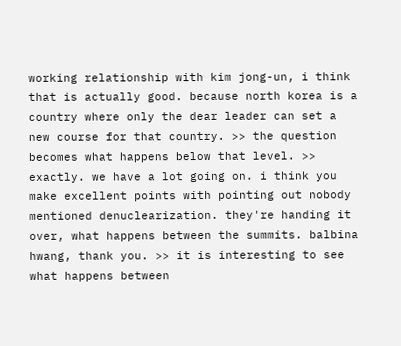working relationship with kim jong-un, i think that is actually good. because north korea is a country where only the dear leader can set a new course for that country. >> the question becomes what happens below that level. >> exactly. we have a lot going on. i think you make excellent points with pointing out nobody mentioned denuclearization. they're handing it over, what happens between the summits. balbina hwang, thank you. >> it is interesting to see what happens between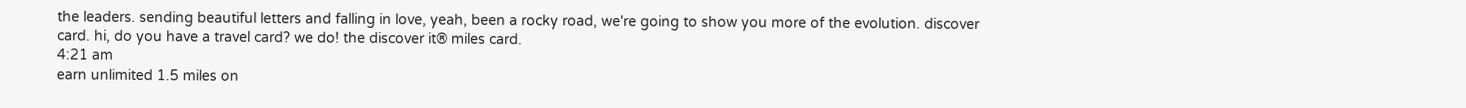the leaders. sending beautiful letters and falling in love, yeah, been a rocky road, we're going to show you more of the evolution. discover card. hi, do you have a travel card? we do! the discover it® miles card.
4:21 am
earn unlimited 1.5 miles on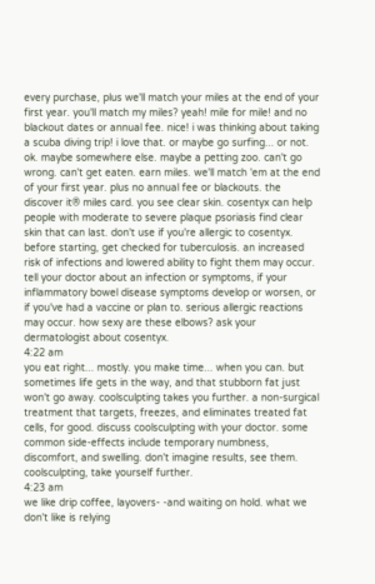every purchase, plus we'll match your miles at the end of your first year. you'll match my miles? yeah! mile for mile! and no blackout dates or annual fee. nice! i was thinking about taking a scuba diving trip! i love that. or maybe go surfing... or not. ok. maybe somewhere else. maybe a petting zoo. can't go wrong. can't get eaten. earn miles. we'll match 'em at the end of your first year. plus no annual fee or blackouts. the discover it® miles card. you see clear skin. cosentyx can help people with moderate to severe plaque psoriasis find clear skin that can last. don't use if you're allergic to cosentyx. before starting, get checked for tuberculosis. an increased risk of infections and lowered ability to fight them may occur. tell your doctor about an infection or symptoms, if your inflammatory bowel disease symptoms develop or worsen, or if you've had a vaccine or plan to. serious allergic reactions may occur. how sexy are these elbows? ask your dermatologist about cosentyx.
4:22 am
you eat right... mostly. you make time... when you can. but sometimes life gets in the way, and that stubborn fat just won't go away. coolsculpting takes you further. a non-surgical treatment that targets, freezes, and eliminates treated fat cells, for good. discuss coolsculpting with your doctor. some common side-effects include temporary numbness, discomfort, and swelling. don't imagine results, see them. coolsculpting, take yourself further.
4:23 am
we like drip coffee, layovers- -and waiting on hold. what we don't like is relying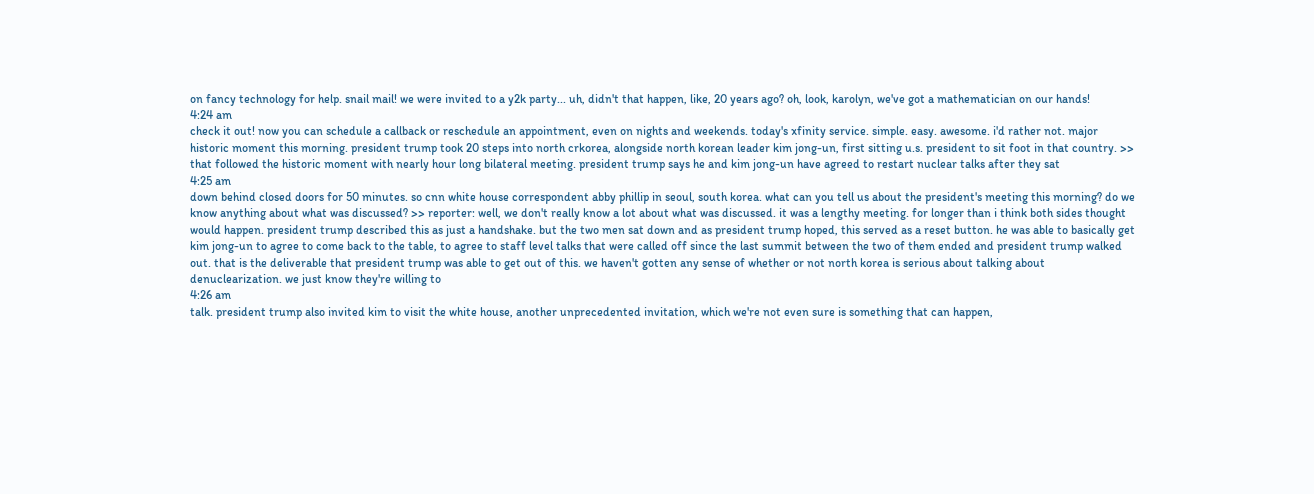on fancy technology for help. snail mail! we were invited to a y2k party... uh, didn't that happen, like, 20 years ago? oh, look, karolyn, we've got a mathematician on our hands!
4:24 am
check it out! now you can schedule a callback or reschedule an appointment, even on nights and weekends. today's xfinity service. simple. easy. awesome. i'd rather not. major historic moment this morning. president trump took 20 steps into north crkorea, alongside north korean leader kim jong-un, first sitting u.s. president to sit foot in that country. >> that followed the historic moment with nearly hour long bilateral meeting. president trump says he and kim jong-un have agreed to restart nuclear talks after they sat
4:25 am
down behind closed doors for 50 minutes. so cnn white house correspondent abby phillip in seoul, south korea. what can you tell us about the president's meeting this morning? do we know anything about what was discussed? >> reporter: well, we don't really know a lot about what was discussed. it was a lengthy meeting. for longer than i think both sides thought would happen. president trump described this as just a handshake. but the two men sat down and as president trump hoped, this served as a reset button. he was able to basically get kim jong-un to agree to come back to the table, to agree to staff level talks that were called off since the last summit between the two of them ended and president trump walked out. that is the deliverable that president trump was able to get out of this. we haven't gotten any sense of whether or not north korea is serious about talking about denuclearization. we just know they're willing to
4:26 am
talk. president trump also invited kim to visit the white house, another unprecedented invitation, which we're not even sure is something that can happen,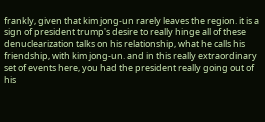frankly, given that kim jong-un rarely leaves the region. it is a sign of president trump's desire to really hinge all of these denuclearization talks on his relationship, what he calls his friendship, with kim jong-un. and in this really extraordinary set of events here, you had the president really going out of his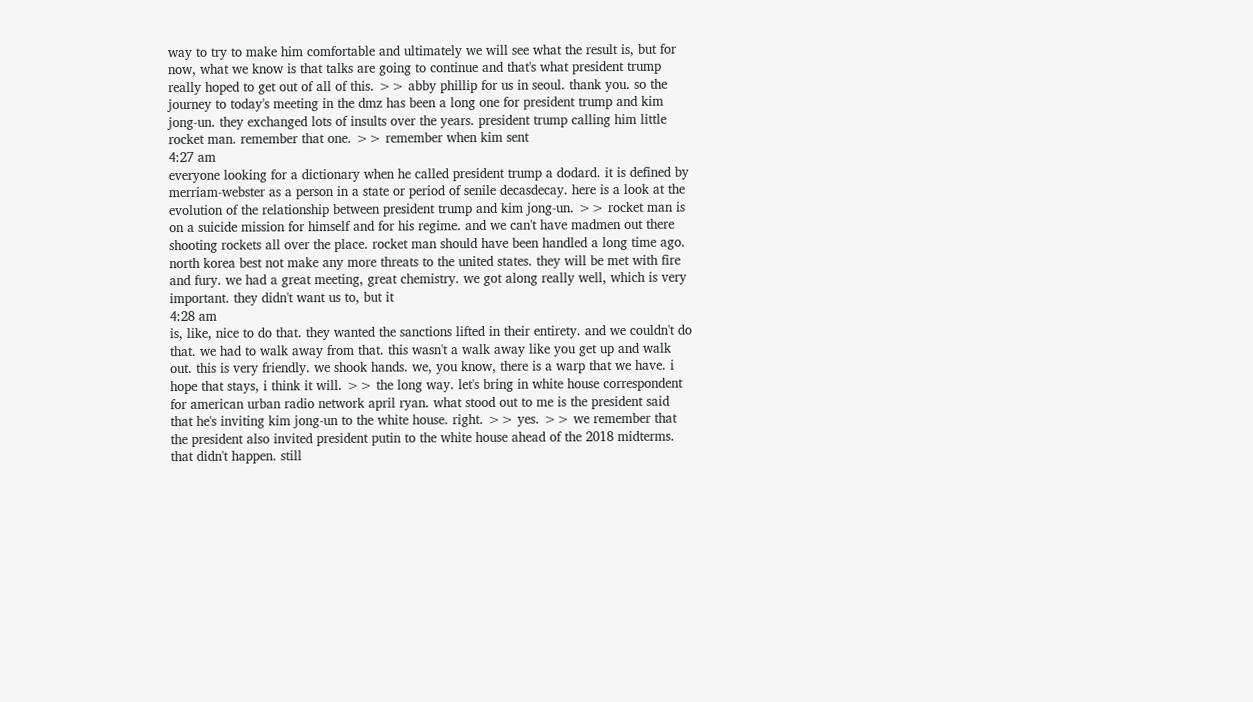way to try to make him comfortable and ultimately we will see what the result is, but for now, what we know is that talks are going to continue and that's what president trump really hoped to get out of all of this. >> abby phillip for us in seoul. thank you. so the journey to today's meeting in the dmz has been a long one for president trump and kim jong-un. they exchanged lots of insults over the years. president trump calling him little rocket man. remember that one. >> remember when kim sent
4:27 am
everyone looking for a dictionary when he called president trump a dodard. it is defined by merriam-webster as a person in a state or period of senile decasdecay. here is a look at the evolution of the relationship between president trump and kim jong-un. >> rocket man is on a suicide mission for himself and for his regime. and we can't have madmen out there shooting rockets all over the place. rocket man should have been handled a long time ago. north korea best not make any more threats to the united states. they will be met with fire and fury. we had a great meeting, great chemistry. we got along really well, which is very important. they didn't want us to, but it
4:28 am
is, like, nice to do that. they wanted the sanctions lifted in their entirety. and we couldn't do that. we had to walk away from that. this wasn't a walk away like you get up and walk out. this is very friendly. we shook hands. we, you know, there is a warp that we have. i hope that stays, i think it will. >> the long way. let's bring in white house correspondent for american urban radio network april ryan. what stood out to me is the president said that he's inviting kim jong-un to the white house. right. >> yes. >> we remember that the president also invited president putin to the white house ahead of the 2018 midterms. that didn't happen. still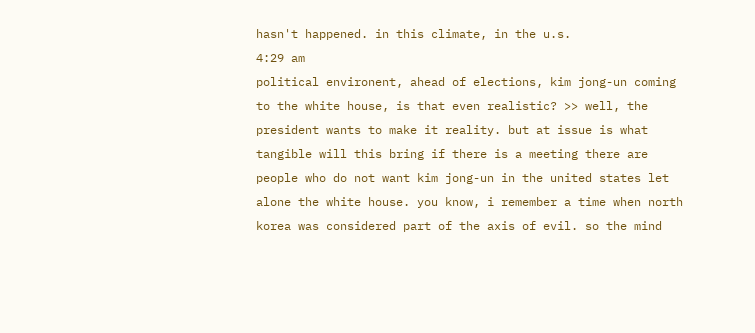hasn't happened. in this climate, in the u.s.
4:29 am
political environent, ahead of elections, kim jong-un coming to the white house, is that even realistic? >> well, the president wants to make it reality. but at issue is what tangible will this bring if there is a meeting there are people who do not want kim jong-un in the united states let alone the white house. you know, i remember a time when north korea was considered part of the axis of evil. so the mind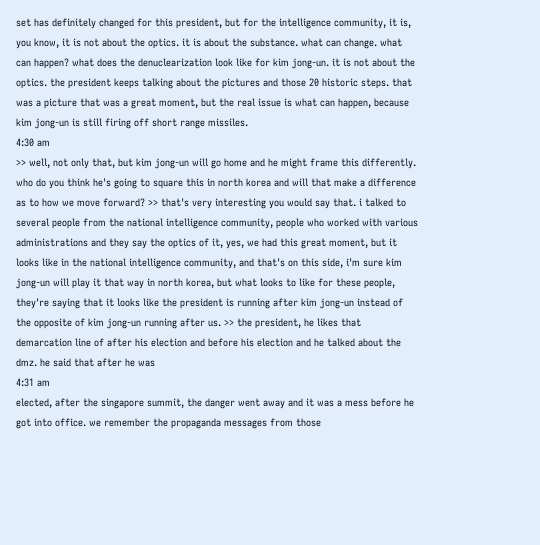set has definitely changed for this president, but for the intelligence community, it is, you know, it is not about the optics. it is about the substance. what can change. what can happen? what does the denuclearization look like for kim jong-un. it is not about the optics. the president keeps talking about the pictures and those 20 historic steps. that was a picture that was a great moment, but the real issue is what can happen, because kim jong-un is still firing off short range missiles.
4:30 am
>> well, not only that, but kim jong-un will go home and he might frame this differently. who do you think he's going to square this in north korea and will that make a difference as to how we move forward? >> that's very interesting you would say that. i talked to several people from the national intelligence community, people who worked with various administrations and they say the optics of it, yes, we had this great moment, but it looks like in the national intelligence community, and that's on this side, i'm sure kim jong-un will play it that way in north korea, but what looks to like for these people, they're saying that it looks like the president is running after kim jong-un instead of the opposite of kim jong-un running after us. >> the president, he likes that demarcation line of after his election and before his election and he talked about the dmz. he said that after he was
4:31 am
elected, after the singapore summit, the danger went away and it was a mess before he got into office. we remember the propaganda messages from those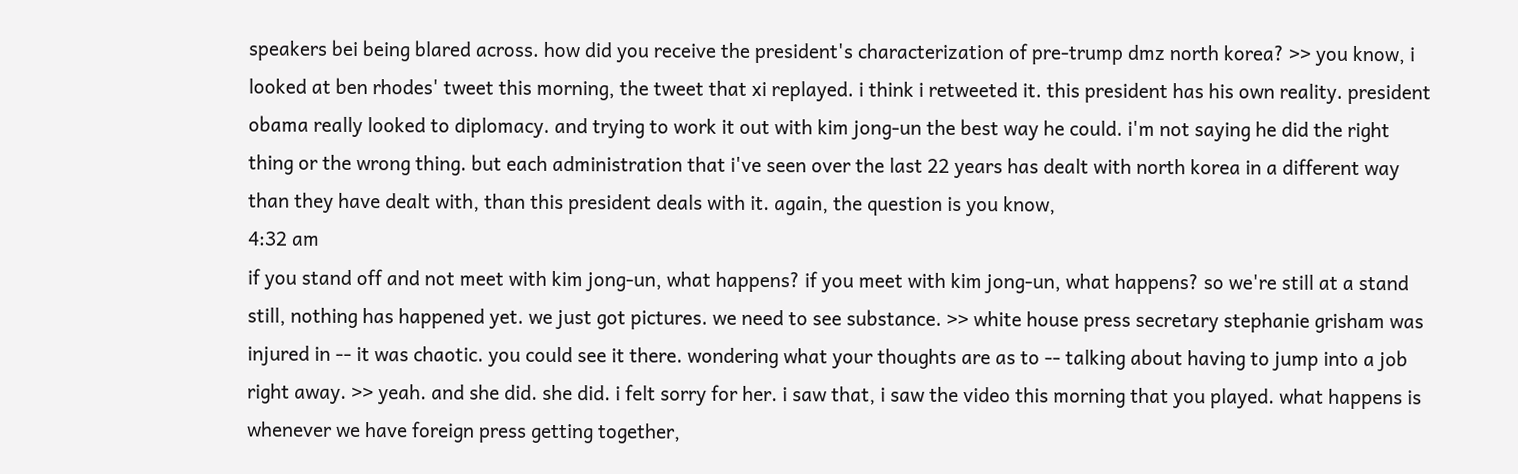speakers bei being blared across. how did you receive the president's characterization of pre-trump dmz north korea? >> you know, i looked at ben rhodes' tweet this morning, the tweet that xi replayed. i think i retweeted it. this president has his own reality. president obama really looked to diplomacy. and trying to work it out with kim jong-un the best way he could. i'm not saying he did the right thing or the wrong thing. but each administration that i've seen over the last 22 years has dealt with north korea in a different way than they have dealt with, than this president deals with it. again, the question is you know,
4:32 am
if you stand off and not meet with kim jong-un, what happens? if you meet with kim jong-un, what happens? so we're still at a stand still, nothing has happened yet. we just got pictures. we need to see substance. >> white house press secretary stephanie grisham was injured in -- it was chaotic. you could see it there. wondering what your thoughts are as to -- talking about having to jump into a job right away. >> yeah. and she did. she did. i felt sorry for her. i saw that, i saw the video this morning that you played. what happens is whenever we have foreign press getting together,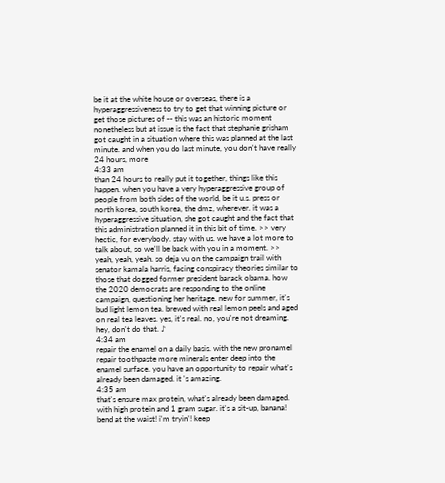be it at the white house or overseas, there is a hyperaggressiveness to try to get that winning picture or get those pictures of -- this was an historic moment nonetheless but at issue is the fact that stephanie grisham got caught in a situation where this was planned at the last minute. and when you do last minute, you don't have really 24 hours, more
4:33 am
than 24 hours to really put it together, things like this happen. when you have a very hyperaggressive group of people from both sides of the world, be it u.s. press or north korea, south korea, the dmz, wherever. it was a hyperaggressive situation, she got caught and the fact that this administration planned it in this bit of time. >> very hectic, for everybody. stay with us. we have a lot more to talk about, so we'll be back with you in a moment. >> yeah, yeah, yeah. so deja vu on the campaign trail with senator kamala harris, facing conspiracy theories similar to those that dogged former president barack obama. how the 2020 democrats are responding to the online campaign, questioning her heritage. new for summer, it's bud light lemon tea. brewed with real lemon peels and aged on real tea leaves. yes, it's real. no, you're not dreaming. hey, don't do that. ♪
4:34 am
repair the enamel on a daily basis. with the new pronamel repair toothpaste more minerals enter deep into the enamel surface. you have an opportunity to repair what's already been damaged. it 's amazing.
4:35 am
that's ensure max protein, what's already been damaged. with high protein and 1 gram sugar. it's a sit-up, banana! bend at the waist! i'm tryin'! keep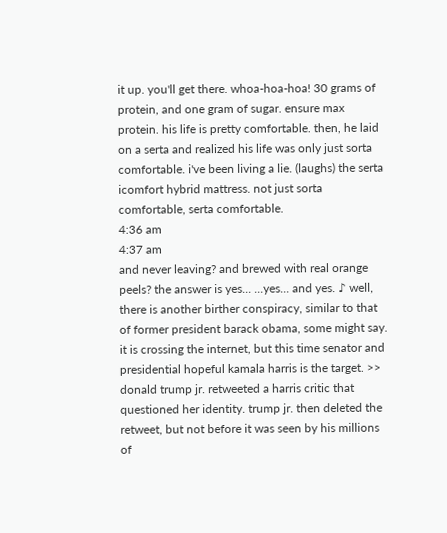it up. you'll get there. whoa-hoa-hoa! 30 grams of protein, and one gram of sugar. ensure max protein. his life is pretty comfortable. then, he laid on a serta and realized his life was only just sorta comfortable. i've been living a lie. (laughs) the serta icomfort hybrid mattress. not just sorta comfortable, serta comfortable.
4:36 am
4:37 am
and never leaving? and brewed with real orange peels? the answer is yes... ...yes... and yes. ♪ well, there is another birther conspiracy, similar to that of former president barack obama, some might say. it is crossing the internet, but this time senator and presidential hopeful kamala harris is the target. >> donald trump jr. retweeted a harris critic that questioned her identity. trump jr. then deleted the retweet, but not before it was seen by his millions of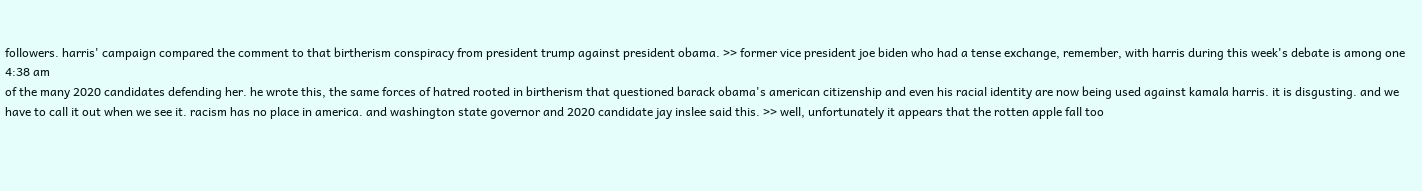followers. harris' campaign compared the comment to that birtherism conspiracy from president trump against president obama. >> former vice president joe biden who had a tense exchange, remember, with harris during this week's debate is among one
4:38 am
of the many 2020 candidates defending her. he wrote this, the same forces of hatred rooted in birtherism that questioned barack obama's american citizenship and even his racial identity are now being used against kamala harris. it is disgusting. and we have to call it out when we see it. racism has no place in america. and washington state governor and 2020 candidate jay inslee said this. >> well, unfortunately it appears that the rotten apple fall too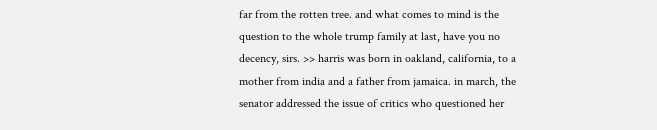far from the rotten tree. and what comes to mind is the question to the whole trump family at last, have you no decency, sirs. >> harris was born in oakland, california, to a mother from india and a father from jamaica. in march, the senator addressed the issue of critics who questioned her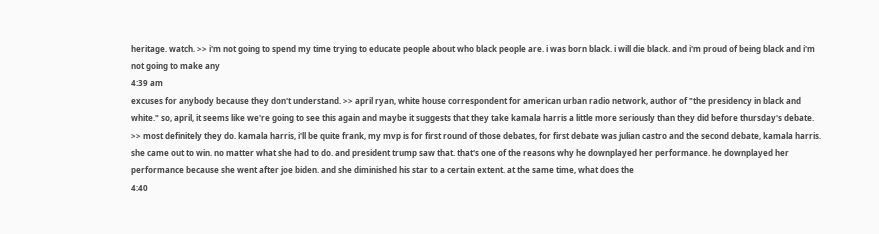heritage. watch. >> i'm not going to spend my time trying to educate people about who black people are. i was born black. i will die black. and i'm proud of being black and i'm not going to make any
4:39 am
excuses for anybody because they don't understand. >> april ryan, white house correspondent for american urban radio network, author of "the presidency in black and white." so, april, it seems like we're going to see this again and maybe it suggests that they take kamala harris a little more seriously than they did before thursday's debate. >> most definitely they do. kamala harris, i'll be quite frank, my mvp is for first round of those debates, for first debate was julian castro and the second debate, kamala harris. she came out to win. no matter what she had to do. and president trump saw that. that's one of the reasons why he downplayed her performance. he downplayed her performance because she went after joe biden. and she diminished his star to a certain extent. at the same time, what does the
4:40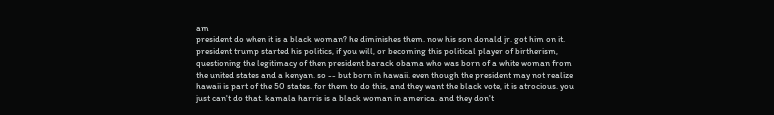am
president do when it is a black woman? he diminishes them. now his son donald jr. got him on it. president trump started his politics, if you will, or becoming this political player of birtherism, questioning the legitimacy of then president barack obama who was born of a white woman from the united states and a kenyan. so -- but born in hawaii. even though the president may not realize hawaii is part of the 50 states. for them to do this, and they want the black vote, it is atrocious. you just can't do that. kamala harris is a black woman in america. and they don't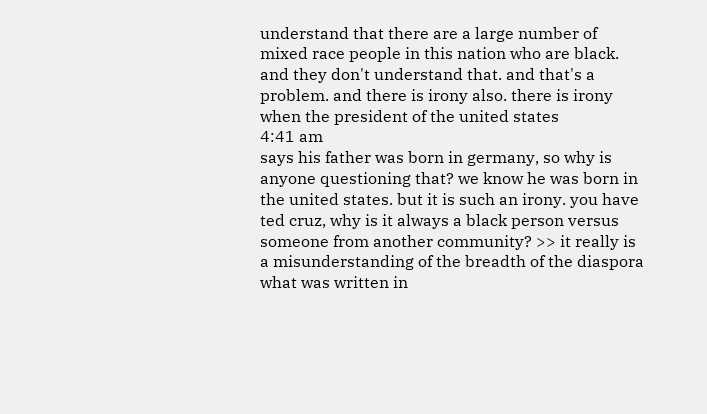understand that there are a large number of mixed race people in this nation who are black. and they don't understand that. and that's a problem. and there is irony also. there is irony when the president of the united states
4:41 am
says his father was born in germany, so why is anyone questioning that? we know he was born in the united states. but it is such an irony. you have ted cruz, why is it always a black person versus someone from another community? >> it really is a misunderstanding of the breadth of the diaspora what was written in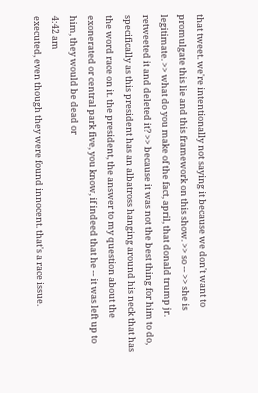that tweet. we're intentionally not saying it because we don't want to promulgate this lie and this framework on this show. >> so -- >> she is legitimate. >> what do you make of the fact, april, that donald trump jr. retweeted it and deleted it? >> because it was not the best thing for him to do, specifically as this president has an albatross hanging around his neck that has the word race on it. the president, the answer to my question about the exonerated or central park five, you know, if indeed that he -- it was left up to him, they would be dead or
4:42 am
executed, even though they were found innocent. that's a race issue.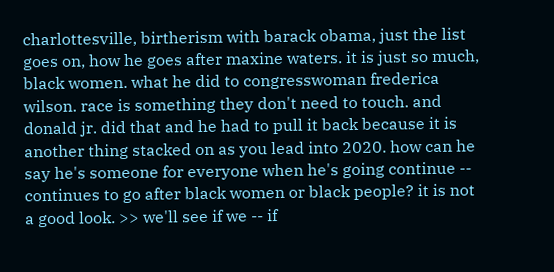charlottesville, birtherism with barack obama, just the list goes on, how he goes after maxine waters. it is just so much, black women. what he did to congresswoman frederica wilson. race is something they don't need to touch. and donald jr. did that and he had to pull it back because it is another thing stacked on as you lead into 2020. how can he say he's someone for everyone when he's going continue -- continues to go after black women or black people? it is not a good look. >> we'll see if we -- if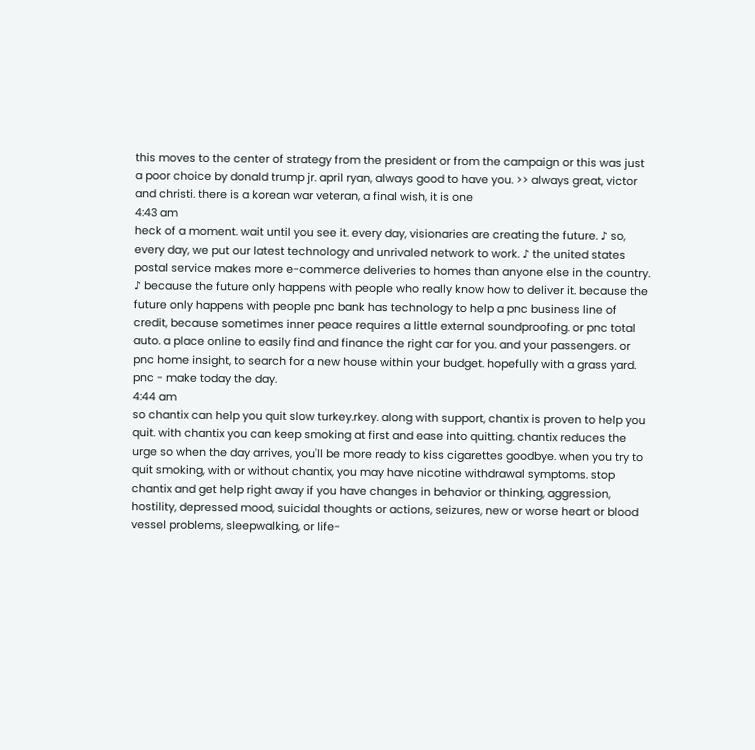this moves to the center of strategy from the president or from the campaign or this was just a poor choice by donald trump jr. april ryan, always good to have you. >> always great, victor and christi. there is a korean war veteran, a final wish, it is one
4:43 am
heck of a moment. wait until you see it. every day, visionaries are creating the future. ♪ so, every day, we put our latest technology and unrivaled network to work. ♪ the united states postal service makes more e-commerce deliveries to homes than anyone else in the country. ♪ because the future only happens with people who really know how to deliver it. because the future only happens with people pnc bank has technology to help a pnc business line of credit, because sometimes inner peace requires a little external soundproofing. or pnc total auto. a place online to easily find and finance the right car for you. and your passengers. or pnc home insight, to search for a new house within your budget. hopefully with a grass yard. pnc - make today the day.
4:44 am
so chantix can help you quit slow turkey.rkey. along with support, chantix is proven to help you quit. with chantix you can keep smoking at first and ease into quitting. chantix reduces the urge so when the day arrives, you'll be more ready to kiss cigarettes goodbye. when you try to quit smoking, with or without chantix, you may have nicotine withdrawal symptoms. stop chantix and get help right away if you have changes in behavior or thinking, aggression, hostility, depressed mood, suicidal thoughts or actions, seizures, new or worse heart or blood vessel problems, sleepwalking, or life-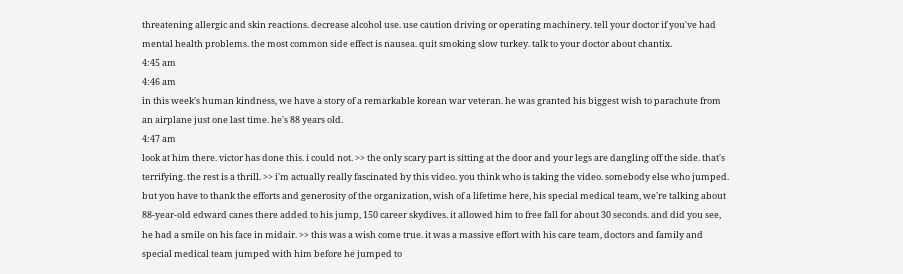threatening allergic and skin reactions. decrease alcohol use. use caution driving or operating machinery. tell your doctor if you've had mental health problems. the most common side effect is nausea. quit smoking slow turkey. talk to your doctor about chantix.
4:45 am
4:46 am
in this week's human kindness, we have a story of a remarkable korean war veteran. he was granted his biggest wish to parachute from an airplane just one last time. he's 88 years old.
4:47 am
look at him there. victor has done this. i could not. >> the only scary part is sitting at the door and your legs are dangling off the side. that's terrifying. the rest is a thrill. >> i'm actually really fascinated by this video. you think who is taking the video. somebody else who jumped. but you have to thank the efforts and generosity of the organization, wish of a lifetime here, his special medical team, we're talking about 88-year-old edward canes there added to his jump, 150 career skydives. it allowed him to free fall for about 30 seconds. and did you see, he had a smile on his face in midair. >> this was a wish come true. it was a massive effort with his care team, doctors and family and special medical team jumped with him before he jumped to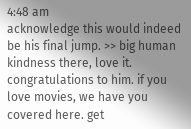4:48 am
acknowledge this would indeed be his final jump. >> big human kindness there, love it. congratulations to him. if you love movies, we have you covered here. get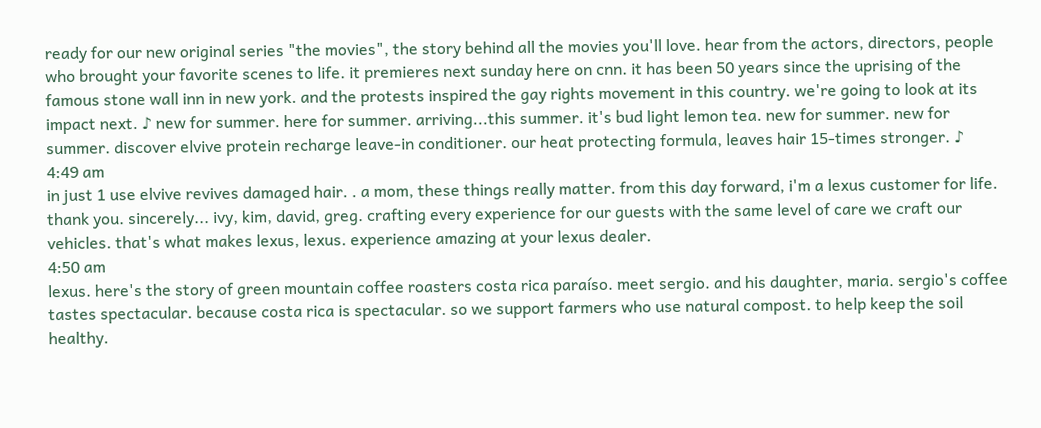ready for our new original series "the movies", the story behind all the movies you'll love. hear from the actors, directors, people who brought your favorite scenes to life. it premieres next sunday here on cnn. it has been 50 years since the uprising of the famous stone wall inn in new york. and the protests inspired the gay rights movement in this country. we're going to look at its impact next. ♪ new for summer. here for summer. arriving...this summer. it's bud light lemon tea. new for summer. new for summer. discover elvive protein recharge leave-in conditioner. our heat protecting formula, leaves hair 15-times stronger. ♪
4:49 am
in just 1 use elvive revives damaged hair. . a mom, these things really matter. from this day forward, i'm a lexus customer for life. thank you. sincerely... ivy, kim, david, greg. crafting every experience for our guests with the same level of care we craft our vehicles. that's what makes lexus, lexus. experience amazing at your lexus dealer.
4:50 am
lexus. here's the story of green mountain coffee roasters costa rica paraíso. meet sergio. and his daughter, maria. sergio's coffee tastes spectacular. because costa rica is spectacular. so we support farmers who use natural compost. to help keep the soil healthy.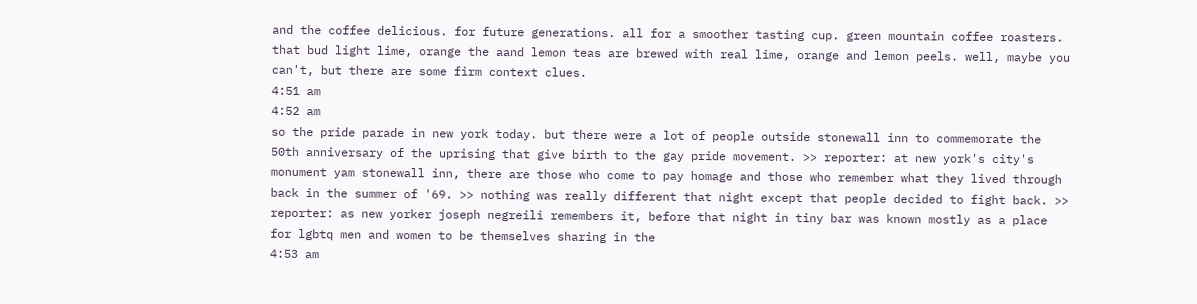and the coffee delicious. for future generations. all for a smoother tasting cup. green mountain coffee roasters. that bud light lime, orange the aand lemon teas are brewed with real lime, orange and lemon peels. well, maybe you can't, but there are some firm context clues.
4:51 am
4:52 am
so the pride parade in new york today. but there were a lot of people outside stonewall inn to commemorate the 50th anniversary of the uprising that give birth to the gay pride movement. >> reporter: at new york's city's monument yam stonewall inn, there are those who come to pay homage and those who remember what they lived through back in the summer of '69. >> nothing was really different that night except that people decided to fight back. >> reporter: as new yorker joseph negreili remembers it, before that night in tiny bar was known mostly as a place for lgbtq men and women to be themselves sharing in the
4:53 am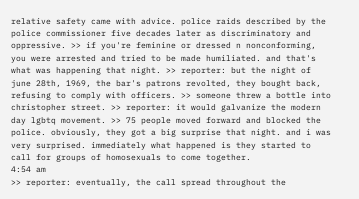relative safety came with advice. police raids described by the police commissioner five decades later as discriminatory and oppressive. >> if you're feminine or dressed n nonconforming, you were arrested and tried to be made humiliated. and that's what was happening that night. >> reporter: but the night of june 28th, 1969, the bar's patrons revolted, they bought back, refusing to comply with officers. >> someone threw a bottle into christopher street. >> reporter: it would galvanize the modern day lgbtq movement. >> 75 people moved forward and blocked the police. obviously, they got a big surprise that night. and i was very surprised. immediately what happened is they started to call for groups of homosexuals to come together.
4:54 am
>> reporter: eventually, the call spread throughout the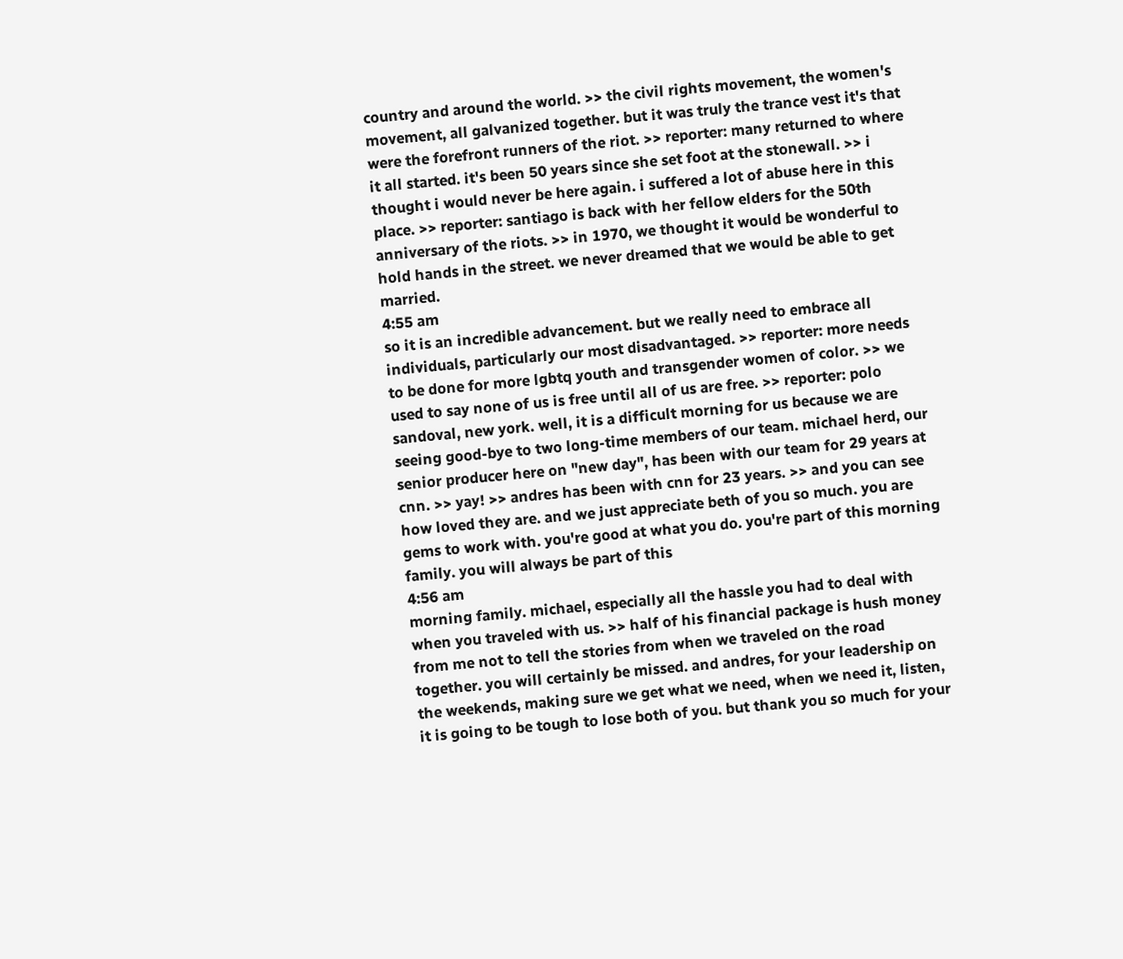country and around the world. >> the civil rights movement, the women's movement, all galvanized together. but it was truly the trance vest it's that were the forefront runners of the riot. >> reporter: many returned to where it all started. it's been 50 years since she set foot at the stonewall. >> i thought i would never be here again. i suffered a lot of abuse here in this place. >> reporter: santiago is back with her fellow elders for the 50th anniversary of the riots. >> in 1970, we thought it would be wonderful to hold hands in the street. we never dreamed that we would be able to get married.
4:55 am
so it is an incredible advancement. but we really need to embrace all individuals, particularly our most disadvantaged. >> reporter: more needs to be done for more lgbtq youth and transgender women of color. >> we used to say none of us is free until all of us are free. >> reporter: polo sandoval, new york. well, it is a difficult morning for us because we are seeing good-bye to two long-time members of our team. michael herd, our senior producer here on "new day", has been with our team for 29 years at cnn. >> yay! >> andres has been with cnn for 23 years. >> and you can see how loved they are. and we just appreciate beth of you so much. you are gems to work with. you're good at what you do. you're part of this morning family. you will always be part of this
4:56 am
morning family. michael, especially all the hassle you had to deal with when you traveled with us. >> half of his financial package is hush money from me not to tell the stories from when we traveled on the road together. you will certainly be missed. and andres, for your leadership on the weekends, making sure we get what we need, when we need it, listen, it is going to be tough to lose both of you. but thank you so much for your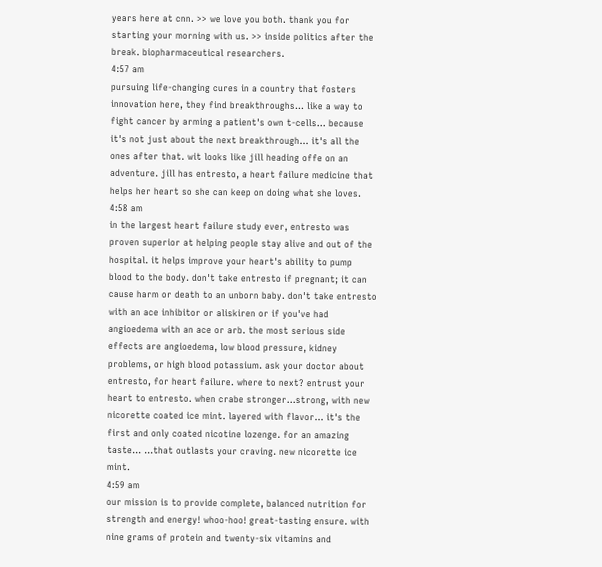years here at cnn. >> we love you both. thank you for starting your morning with us. >> inside politics after the break. biopharmaceutical researchers.
4:57 am
pursuing life-changing cures in a country that fosters innovation here, they find breakthroughs... like a way to fight cancer by arming a patient's own t-cells... because it's not just about the next breakthrough... it's all the ones after that. wit looks like jill heading offe on an adventure. jill has entresto, a heart failure medicine that helps her heart so she can keep on doing what she loves.
4:58 am
in the largest heart failure study ever, entresto was proven superior at helping people stay alive and out of the hospital. it helps improve your heart's ability to pump blood to the body. don't take entresto if pregnant; it can cause harm or death to an unborn baby. don't take entresto with an ace inhibitor or aliskiren or if you've had angioedema with an ace or arb. the most serious side effects are angioedema, low blood pressure, kidney problems, or high blood potassium. ask your doctor about entresto, for heart failure. where to next? entrust your heart to entresto. when crabe stronger...strong, with new nicorette coated ice mint. layered with flavor... it's the first and only coated nicotine lozenge. for an amazing taste... ...that outlasts your craving. new nicorette ice mint.
4:59 am
our mission is to provide complete, balanced nutrition for strength and energy! whoo-hoo! great-tasting ensure. with nine grams of protein and twenty-six vitamins and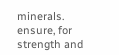minerals. ensure, for strength and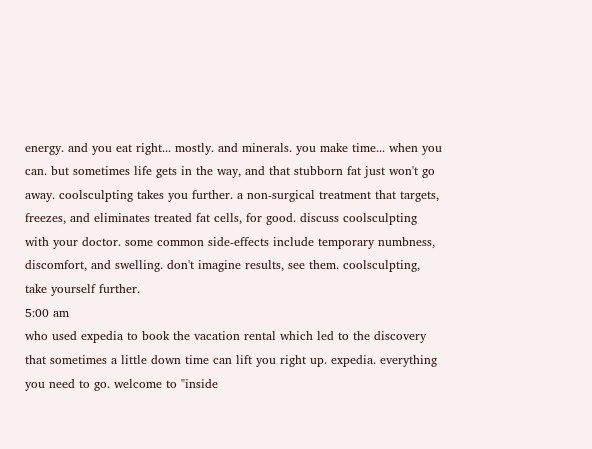energy. and you eat right... mostly. and minerals. you make time... when you can. but sometimes life gets in the way, and that stubborn fat just won't go away. coolsculpting takes you further. a non-surgical treatment that targets, freezes, and eliminates treated fat cells, for good. discuss coolsculpting with your doctor. some common side-effects include temporary numbness, discomfort, and swelling. don't imagine results, see them. coolsculpting, take yourself further.
5:00 am
who used expedia to book the vacation rental which led to the discovery that sometimes a little down time can lift you right up. expedia. everything you need to go. welcome to "inside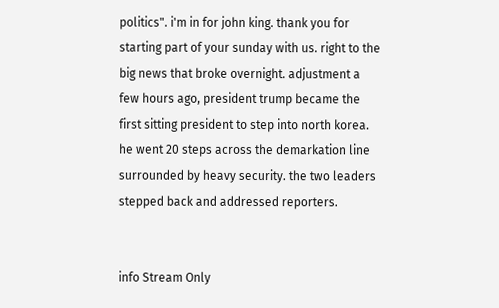politics". i'm in for john king. thank you for starting part of your sunday with us. right to the big news that broke overnight. adjustment a few hours ago, president trump became the first sitting president to step into north korea. he went 20 steps across the demarkation line surrounded by heavy security. the two leaders stepped back and addressed reporters.


info Stream Only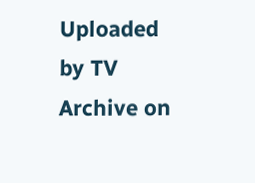Uploaded by TV Archive on